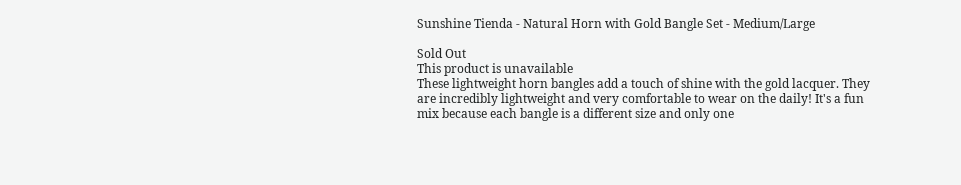Sunshine Tienda - Natural Horn with Gold Bangle Set - Medium/Large

Sold Out
This product is unavailable
These lightweight horn bangles add a touch of shine with the gold lacquer. They are incredibly lightweight and very comfortable to wear on the daily! It's a fun mix because each bangle is a different size and only one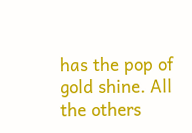has the pop of gold shine. All the others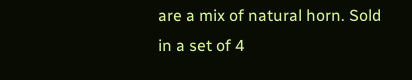are a mix of natural horn. Sold in a set of 4